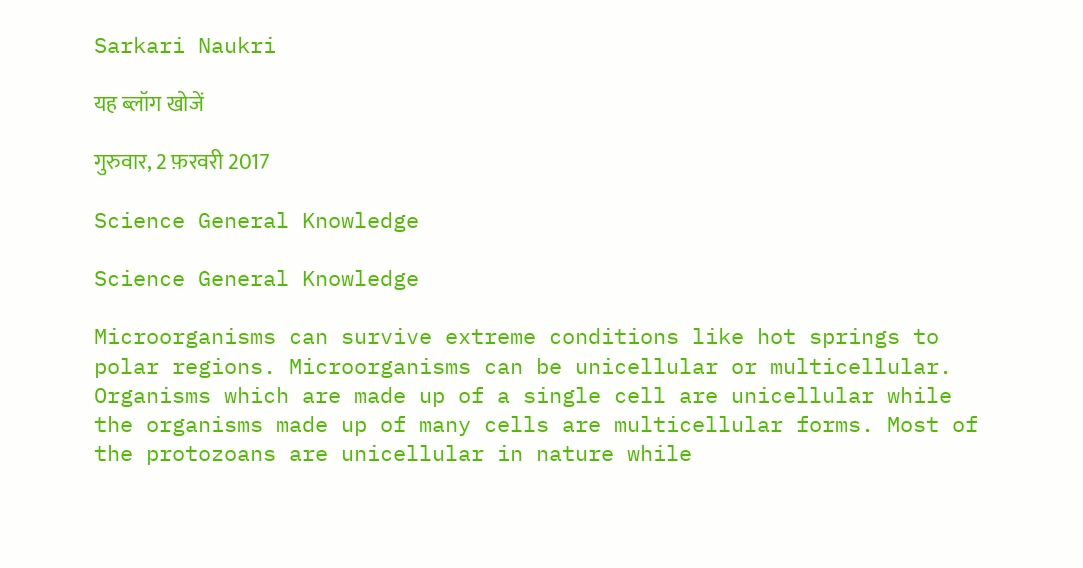Sarkari Naukri

यह ब्लॉग खोजें

गुरुवार, 2 फ़रवरी 2017

Science General Knowledge

Science General Knowledge

Microorganisms can survive extreme conditions like hot springs to polar regions. Microorganisms can be unicellular or multicellular. Organisms which are made up of a single cell are unicellular while the organisms made up of many cells are multicellular forms. Most of the protozoans are unicellular in nature while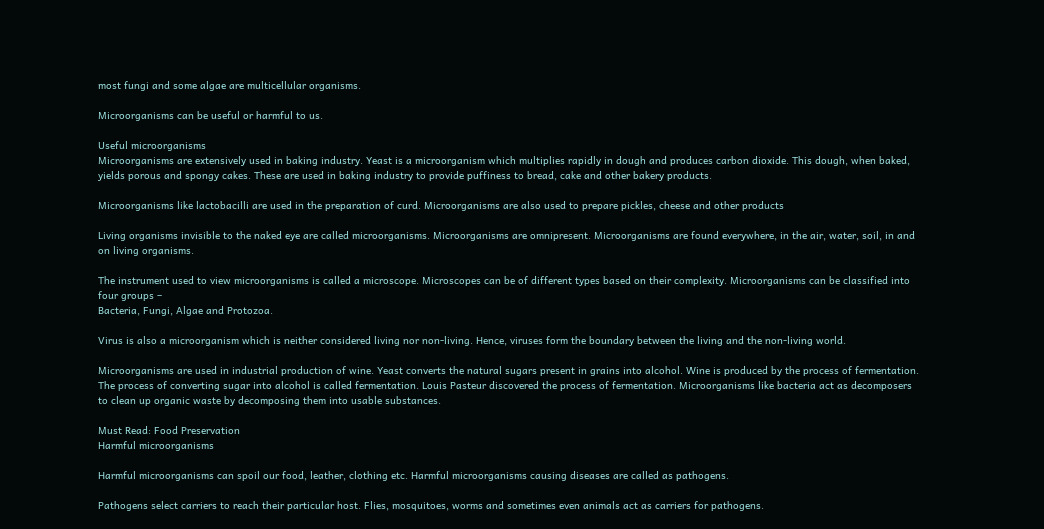most fungi and some algae are multicellular organisms.

Microorganisms can be useful or harmful to us.

Useful microorganisms
Microorganisms are extensively used in baking industry. Yeast is a microorganism which multiplies rapidly in dough and produces carbon dioxide. This dough, when baked, yields porous and spongy cakes. These are used in baking industry to provide puffiness to bread, cake and other bakery products.

Microorganisms like lactobacilli are used in the preparation of curd. Microorganisms are also used to prepare pickles, cheese and other products

Living organisms invisible to the naked eye are called microorganisms. Microorganisms are omnipresent. Microorganisms are found everywhere, in the air, water, soil, in and on living organisms.

The instrument used to view microorganisms is called a microscope. Microscopes can be of different types based on their complexity. Microorganisms can be classified into four groups –
Bacteria, Fungi, Algae and Protozoa.

Virus is also a microorganism which is neither considered living nor non-living. Hence, viruses form the boundary between the living and the non-living world.

Microorganisms are used in industrial production of wine. Yeast converts the natural sugars present in grains into alcohol. Wine is produced by the process of fermentation. The process of converting sugar into alcohol is called fermentation. Louis Pasteur discovered the process of fermentation. Microorganisms like bacteria act as decomposers to clean up organic waste by decomposing them into usable substances.

Must Read: Food Preservation
Harmful microorganisms

Harmful microorganisms can spoil our food, leather, clothing etc. Harmful microorganisms causing diseases are called as pathogens.

Pathogens select carriers to reach their particular host. Flies, mosquitoes, worms and sometimes even animals act as carriers for pathogens.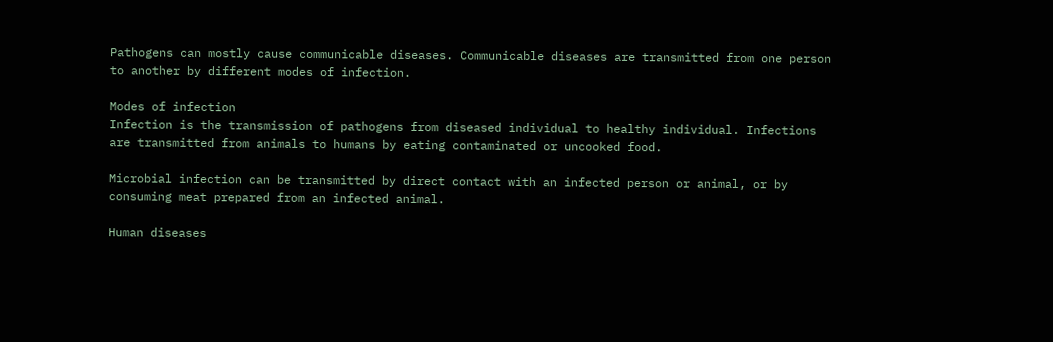Pathogens can mostly cause communicable diseases. Communicable diseases are transmitted from one person to another by different modes of infection.

Modes of infection
Infection is the transmission of pathogens from diseased individual to healthy individual. Infections are transmitted from animals to humans by eating contaminated or uncooked food.

Microbial infection can be transmitted by direct contact with an infected person or animal, or by consuming meat prepared from an infected animal.

Human diseases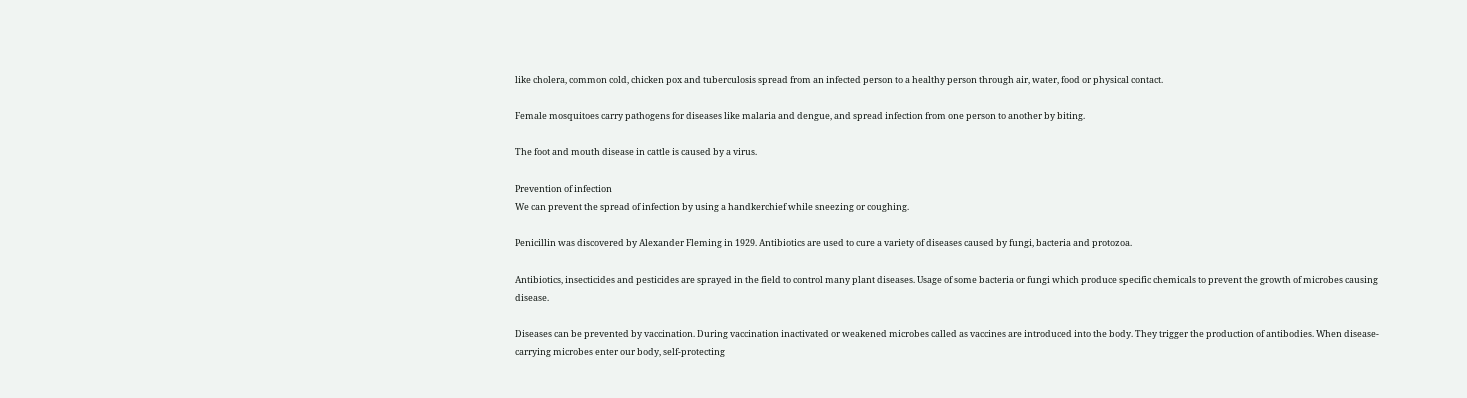like cholera, common cold, chicken pox and tuberculosis spread from an infected person to a healthy person through air, water, food or physical contact.

Female mosquitoes carry pathogens for diseases like malaria and dengue, and spread infection from one person to another by biting.

The foot and mouth disease in cattle is caused by a virus.

Prevention of infection
We can prevent the spread of infection by using a handkerchief while sneezing or coughing.

Penicillin was discovered by Alexander Fleming in 1929. Antibiotics are used to cure a variety of diseases caused by fungi, bacteria and protozoa.

Antibiotics, insecticides and pesticides are sprayed in the field to control many plant diseases. Usage of some bacteria or fungi which produce specific chemicals to prevent the growth of microbes causing disease.

Diseases can be prevented by vaccination. During vaccination inactivated or weakened microbes called as vaccines are introduced into the body. They trigger the production of antibodies. When disease-carrying microbes enter our body, self-protecting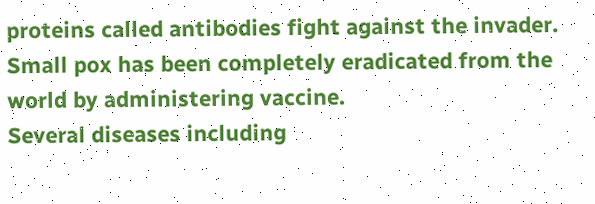proteins called antibodies fight against the invader.
Small pox has been completely eradicated from the world by administering vaccine.
Several diseases including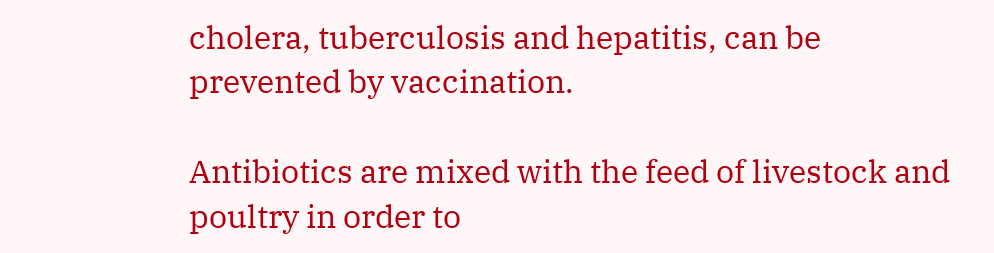cholera, tuberculosis and hepatitis, can be prevented by vaccination.

Antibiotics are mixed with the feed of livestock and poultry in order to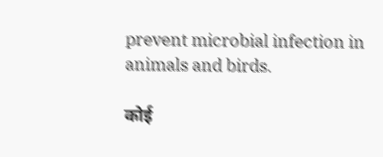prevent microbial infection in animals and birds.

कोई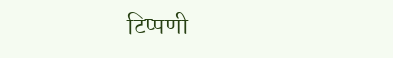टिप्पणी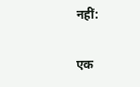नहीं:

एक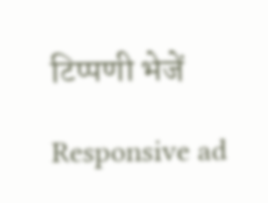टिप्पणी भेजें

Responsive ad